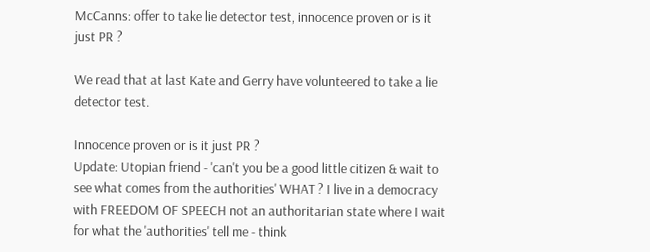McCanns: offer to take lie detector test, innocence proven or is it just PR ?

We read that at last Kate and Gerry have volunteered to take a lie detector test.

Innocence proven or is it just PR ?
Update: Utopian friend - 'can't you be a good little citizen & wait to see what comes from the authorities' WHAT ? I live in a democracy with FREEDOM OF SPEECH not an authoritarian state where I wait for what the 'authorities' tell me - think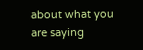about what you are saying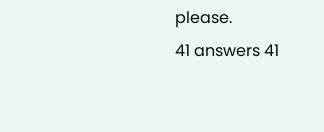please.
41 answers 41